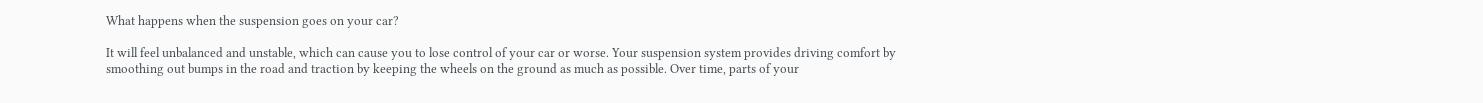What happens when the suspension goes on your car?

It will feel unbalanced and unstable, which can cause you to lose control of your car or worse. Your suspension system provides driving comfort by smoothing out bumps in the road and traction by keeping the wheels on the ground as much as possible. Over time, parts of your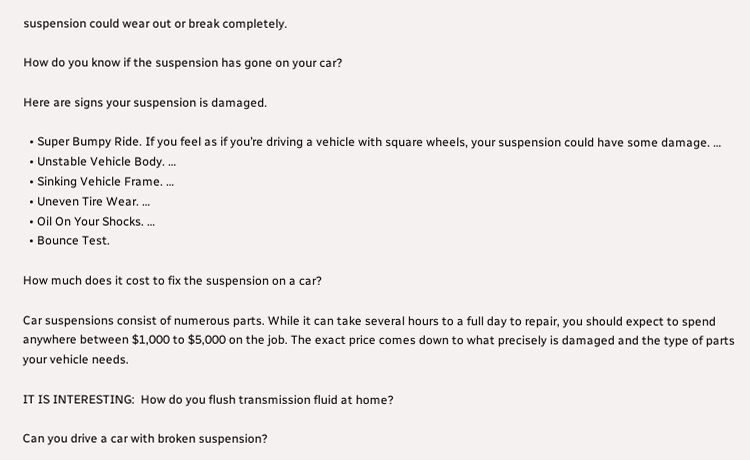suspension could wear out or break completely.

How do you know if the suspension has gone on your car?

Here are signs your suspension is damaged.

  • Super Bumpy Ride. If you feel as if you’re driving a vehicle with square wheels, your suspension could have some damage. …
  • Unstable Vehicle Body. …
  • Sinking Vehicle Frame. …
  • Uneven Tire Wear. …
  • Oil On Your Shocks. …
  • Bounce Test.

How much does it cost to fix the suspension on a car?

Car suspensions consist of numerous parts. While it can take several hours to a full day to repair, you should expect to spend anywhere between $1,000 to $5,000 on the job. The exact price comes down to what precisely is damaged and the type of parts your vehicle needs.

IT IS INTERESTING:  How do you flush transmission fluid at home?

Can you drive a car with broken suspension?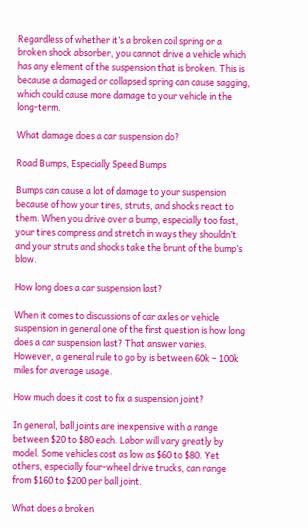Regardless of whether it’s a broken coil spring or a broken shock absorber, you cannot drive a vehicle which has any element of the suspension that is broken. This is because a damaged or collapsed spring can cause sagging, which could cause more damage to your vehicle in the long-term.

What damage does a car suspension do?

Road Bumps, Especially Speed Bumps

Bumps can cause a lot of damage to your suspension because of how your tires, struts, and shocks react to them. When you drive over a bump, especially too fast, your tires compress and stretch in ways they shouldn’t and your struts and shocks take the brunt of the bump’s blow.

How long does a car suspension last?

When it comes to discussions of car axles or vehicle suspension in general one of the first question is how long does a car suspension last? That answer varies. However, a general rule to go by is between 60k – 100k miles for average usage.

How much does it cost to fix a suspension joint?

In general, ball joints are inexpensive with a range between $20 to $80 each. Labor will vary greatly by model. Some vehicles cost as low as $60 to $80. Yet others, especially four-wheel drive trucks, can range from $160 to $200 per ball joint.

What does a broken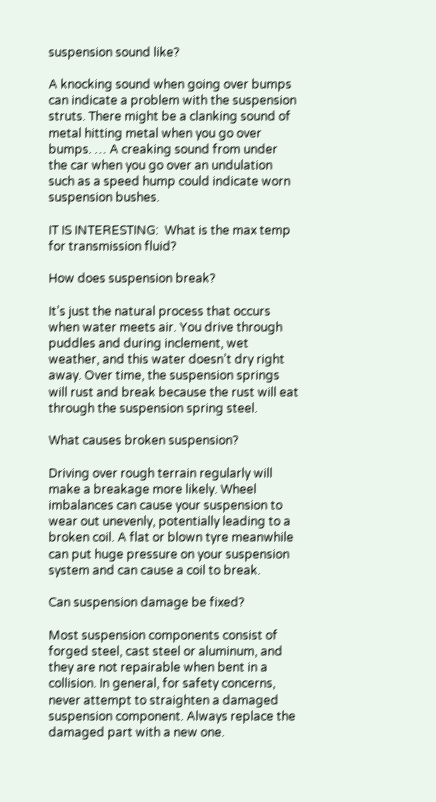suspension sound like?

A knocking sound when going over bumps can indicate a problem with the suspension struts. There might be a clanking sound of metal hitting metal when you go over bumps. … A creaking sound from under the car when you go over an undulation such as a speed hump could indicate worn suspension bushes.

IT IS INTERESTING:  What is the max temp for transmission fluid?

How does suspension break?

It’s just the natural process that occurs when water meets air. You drive through puddles and during inclement, wet weather, and this water doesn’t dry right away. Over time, the suspension springs will rust and break because the rust will eat through the suspension spring steel.

What causes broken suspension?

Driving over rough terrain regularly will make a breakage more likely. Wheel imbalances can cause your suspension to wear out unevenly, potentially leading to a broken coil. A flat or blown tyre meanwhile can put huge pressure on your suspension system and can cause a coil to break.

Can suspension damage be fixed?

Most suspension components consist of forged steel, cast steel or aluminum, and they are not repairable when bent in a collision. In general, for safety concerns, never attempt to straighten a damaged suspension component. Always replace the damaged part with a new one.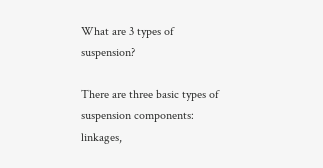What are 3 types of suspension?

There are three basic types of suspension components: linkages,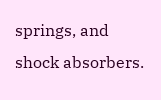springs, and shock absorbers.